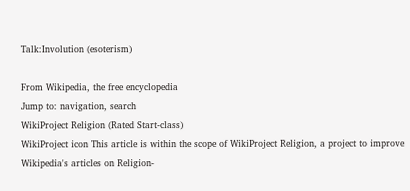Talk:Involution (esoterism)

From Wikipedia, the free encyclopedia
Jump to: navigation, search
WikiProject Religion (Rated Start-class)
WikiProject icon This article is within the scope of WikiProject Religion, a project to improve Wikipedia's articles on Religion-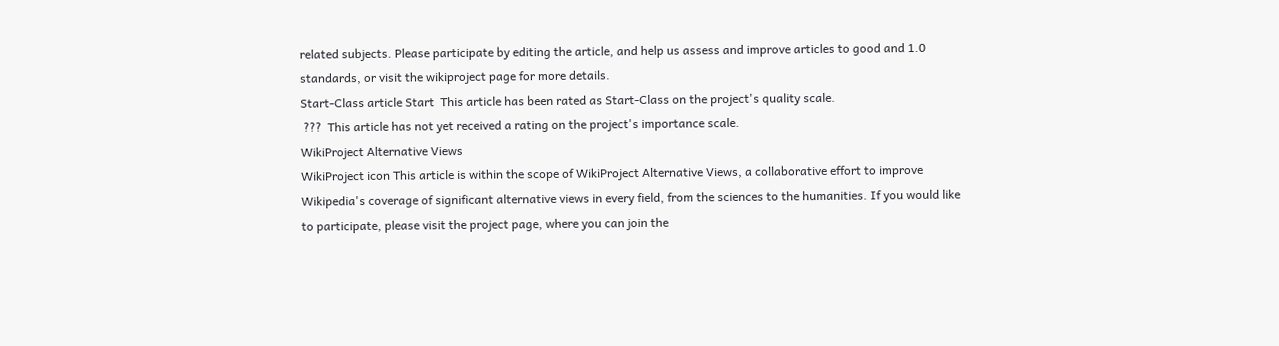related subjects. Please participate by editing the article, and help us assess and improve articles to good and 1.0 standards, or visit the wikiproject page for more details.
Start-Class article Start  This article has been rated as Start-Class on the project's quality scale.
 ???  This article has not yet received a rating on the project's importance scale.
WikiProject Alternative Views
WikiProject icon This article is within the scope of WikiProject Alternative Views, a collaborative effort to improve Wikipedia's coverage of significant alternative views in every field, from the sciences to the humanities. If you would like to participate, please visit the project page, where you can join the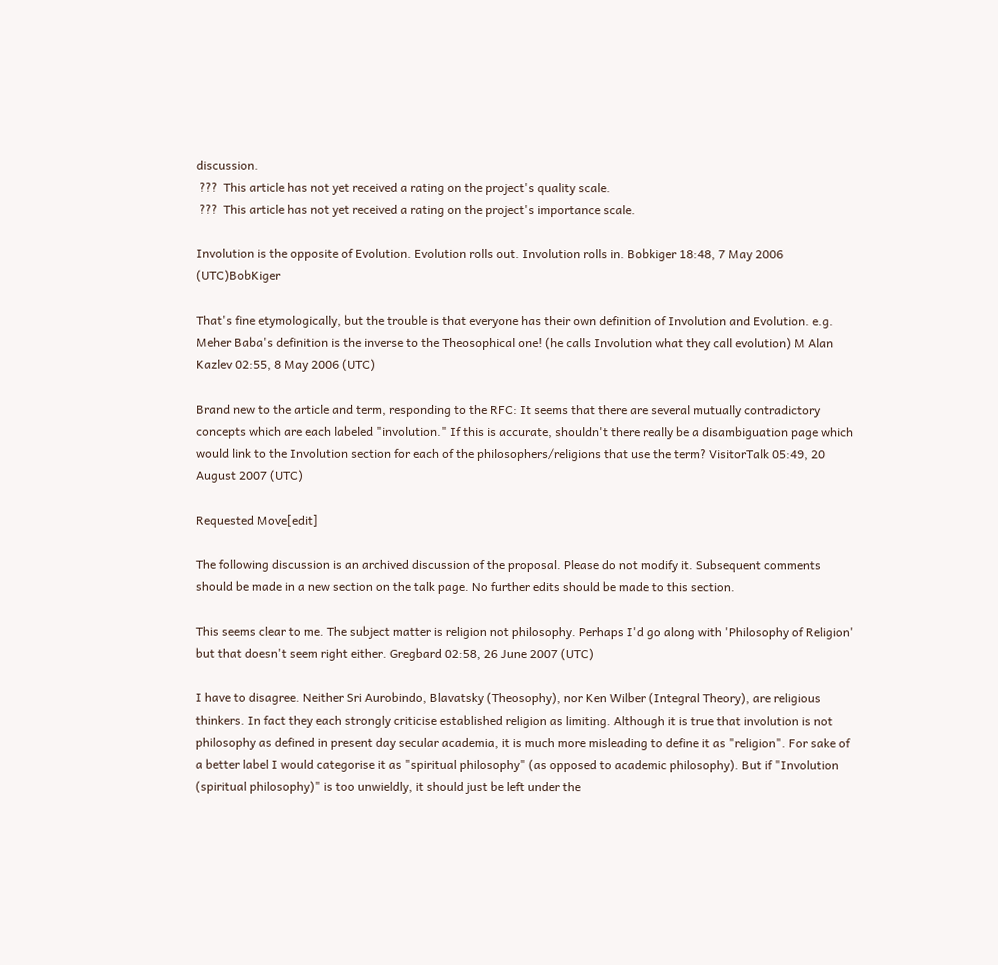discussion.
 ???  This article has not yet received a rating on the project's quality scale.
 ???  This article has not yet received a rating on the project's importance scale.

Involution is the opposite of Evolution. Evolution rolls out. Involution rolls in. Bobkiger 18:48, 7 May 2006 (UTC)BobKiger

That's fine etymologically, but the trouble is that everyone has their own definition of Involution and Evolution. e.g. Meher Baba's definition is the inverse to the Theosophical one! (he calls Involution what they call evolution) M Alan Kazlev 02:55, 8 May 2006 (UTC)

Brand new to the article and term, responding to the RFC: It seems that there are several mutually contradictory concepts which are each labeled "involution." If this is accurate, shouldn't there really be a disambiguation page which would link to the Involution section for each of the philosophers/religions that use the term? VisitorTalk 05:49, 20 August 2007 (UTC)

Requested Move[edit]

The following discussion is an archived discussion of the proposal. Please do not modify it. Subsequent comments should be made in a new section on the talk page. No further edits should be made to this section.

This seems clear to me. The subject matter is religion not philosophy. Perhaps I'd go along with 'Philosophy of Religion' but that doesn't seem right either. Gregbard 02:58, 26 June 2007 (UTC)

I have to disagree. Neither Sri Aurobindo, Blavatsky (Theosophy), nor Ken Wilber (Integral Theory), are religious thinkers. In fact they each strongly criticise established religion as limiting. Although it is true that involution is not philosophy as defined in present day secular academia, it is much more misleading to define it as "religion". For sake of a better label I would categorise it as "spiritual philosophy" (as opposed to academic philosophy). But if "Involution (spiritual philosophy)" is too unwieldly, it should just be left under the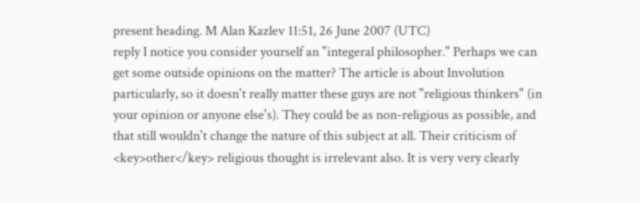present heading. M Alan Kazlev 11:51, 26 June 2007 (UTC)
reply I notice you consider yourself an "integeral philosopher." Perhaps we can get some outside opinions on the matter? The article is about Involution particularly, so it doesn't really matter these guys are not "religious thinkers" (in your opinion or anyone else's). They could be as non-religious as possible, and that still wouldn't change the nature of this subject at all. Their criticism of <key>other</key> religious thought is irrelevant also. It is very very clearly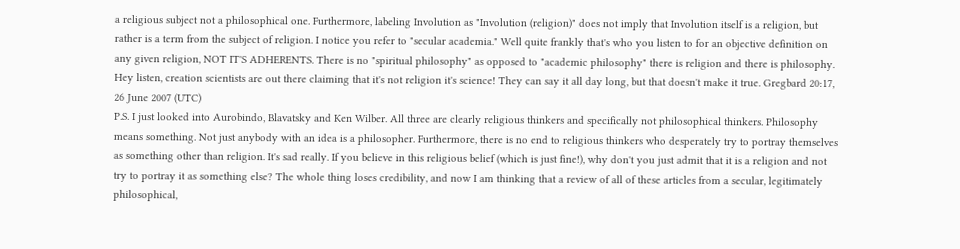a religious subject not a philosophical one. Furthermore, labeling Involution as "Involution (religion)" does not imply that Involution itself is a religion, but rather is a term from the subject of religion. I notice you refer to "secular academia." Well quite frankly that's who you listen to for an objective definition on any given religion, NOT IT'S ADHERENTS. There is no "spiritual philosophy" as opposed to "academic philosophy" there is religion and there is philosophy. Hey listen, creation scientists are out there claiming that it's not religion it's science! They can say it all day long, but that doesn't make it true. Gregbard 20:17, 26 June 2007 (UTC)
P.S. I just looked into Aurobindo, Blavatsky and Ken Wilber. All three are clearly religious thinkers and specifically not philosophical thinkers. Philosophy means something. Not just anybody with an idea is a philosopher. Furthermore, there is no end to religious thinkers who desperately try to portray themselves as something other than religion. It's sad really. If you believe in this religious belief (which is just fine!), why don't you just admit that it is a religion and not try to portray it as something else? The whole thing loses credibility, and now I am thinking that a review of all of these articles from a secular, legitimately philosophical,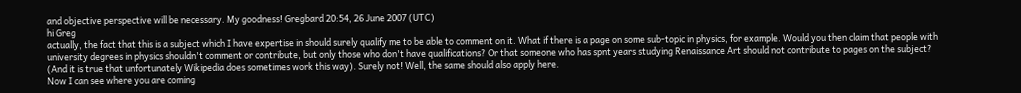and objective perspective will be necessary. My goodness! Gregbard 20:54, 26 June 2007 (UTC)
hi Greg
actually, the fact that this is a subject which I have expertise in should surely qualify me to be able to comment on it. What if there is a page on some sub-topic in physics, for example. Would you then claim that people with university degrees in physics shouldn't comment or contribute, but only those who don't have qualifications? Or that someone who has spnt years studying Renaissance Art should not contribute to pages on the subject? (And it is true that unfortunately Wikipedia does sometimes work this way). Surely not! Well, the same should also apply here.
Now I can see where you are coming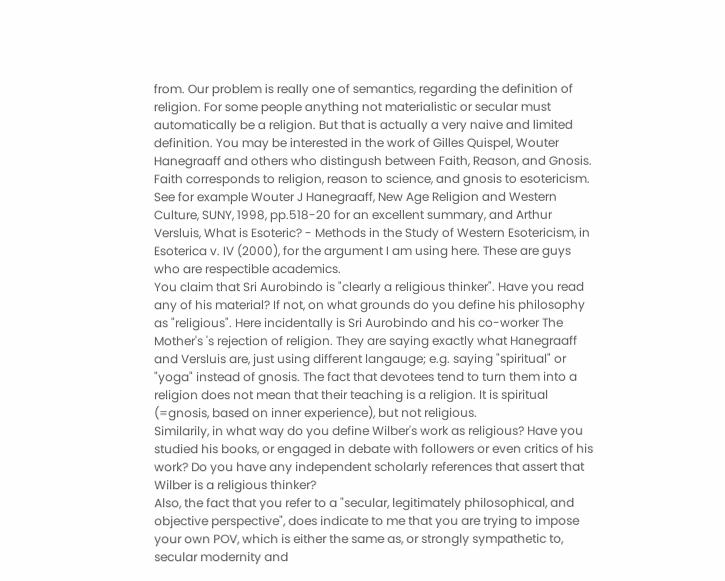from. Our problem is really one of semantics, regarding the definition of religion. For some people anything not materialistic or secular must automatically be a religion. But that is actually a very naive and limited definition. You may be interested in the work of Gilles Quispel, Wouter Hanegraaff and others who distingush between Faith, Reason, and Gnosis. Faith corresponds to religion, reason to science, and gnosis to esotericism. See for example Wouter J Hanegraaff, New Age Religion and Western Culture, SUNY, 1998, pp.518-20 for an excellent summary, and Arthur Versluis, What is Esoteric? - Methods in the Study of Western Esotericism, in Esoterica v. IV (2000), for the argument I am using here. These are guys who are respectible academics.
You claim that Sri Aurobindo is "clearly a religious thinker". Have you read any of his material? If not, on what grounds do you define his philosophy as "religious". Here incidentally is Sri Aurobindo and his co-worker The Mother's 's rejection of religion. They are saying exactly what Hanegraaff and Versluis are, just using different langauge; e.g. saying "spiritual" or "yoga" instead of gnosis. The fact that devotees tend to turn them into a religion does not mean that their teaching is a religion. It is spiritual (=gnosis, based on inner experience), but not religious.
Similarily, in what way do you define Wilber's work as religious? Have you studied his books, or engaged in debate with followers or even critics of his work? Do you have any independent scholarly references that assert that Wilber is a religious thinker?
Also, the fact that you refer to a "secular, legitimately philosophical, and objective perspective", does indicate to me that you are trying to impose your own POV, which is either the same as, or strongly sympathetic to, secular modernity and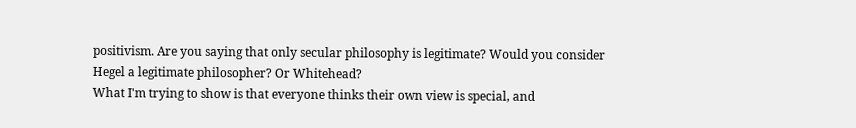positivism. Are you saying that only secular philosophy is legitimate? Would you consider Hegel a legitimate philosopher? Or Whitehead?
What I'm trying to show is that everyone thinks their own view is special, and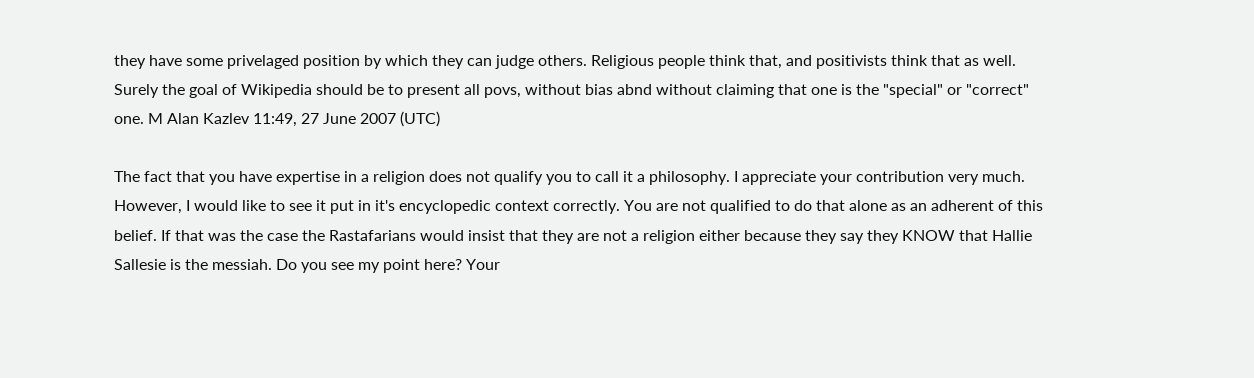they have some privelaged position by which they can judge others. Religious people think that, and positivists think that as well. Surely the goal of Wikipedia should be to present all povs, without bias abnd without claiming that one is the "special" or "correct" one. M Alan Kazlev 11:49, 27 June 2007 (UTC)

The fact that you have expertise in a religion does not qualify you to call it a philosophy. I appreciate your contribution very much. However, I would like to see it put in it's encyclopedic context correctly. You are not qualified to do that alone as an adherent of this belief. If that was the case the Rastafarians would insist that they are not a religion either because they say they KNOW that Hallie Sallesie is the messiah. Do you see my point here? Your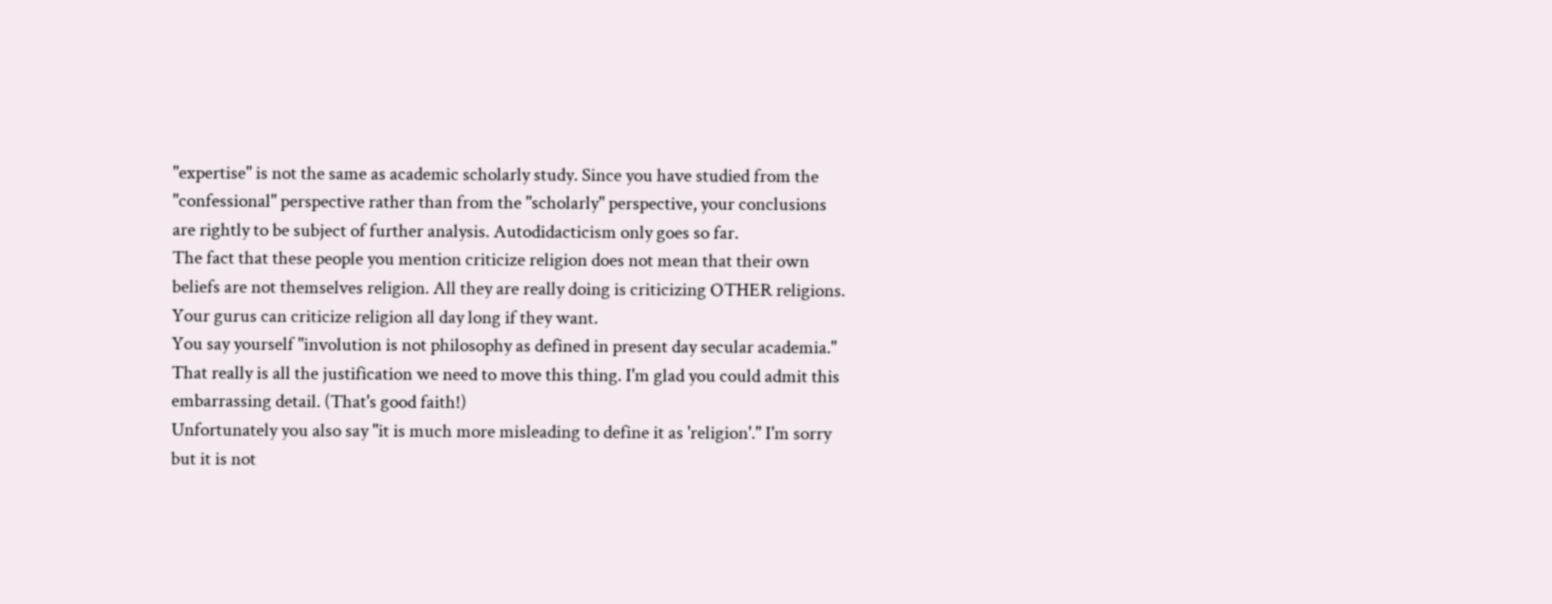"expertise" is not the same as academic scholarly study. Since you have studied from the "confessional" perspective rather than from the "scholarly" perspective, your conclusions are rightly to be subject of further analysis. Autodidacticism only goes so far.
The fact that these people you mention criticize religion does not mean that their own beliefs are not themselves religion. All they are really doing is criticizing OTHER religions. Your gurus can criticize religion all day long if they want.
You say yourself "involution is not philosophy as defined in present day secular academia." That really is all the justification we need to move this thing. I'm glad you could admit this embarrassing detail. (That's good faith!)
Unfortunately you also say "it is much more misleading to define it as 'religion'." I'm sorry but it is not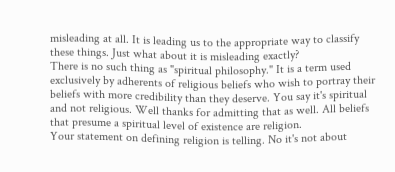misleading at all. It is leading us to the appropriate way to classify these things. Just what about it is misleading exactly?
There is no such thing as "spiritual philosophy." It is a term used exclusively by adherents of religious beliefs who wish to portray their beliefs with more credibility than they deserve. You say it's spiritual and not religious. Well thanks for admitting that as well. All beliefs that presume a spiritual level of existence are religion.
Your statement on defining religion is telling. No it's not about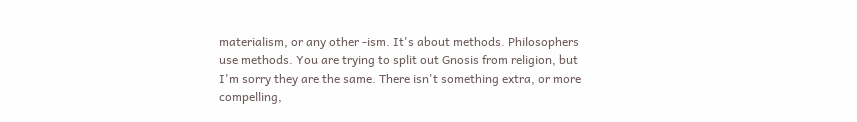materialism, or any other -ism. It's about methods. Philosophers use methods. You are trying to split out Gnosis from religion, but I'm sorry they are the same. There isn't something extra, or more compelling,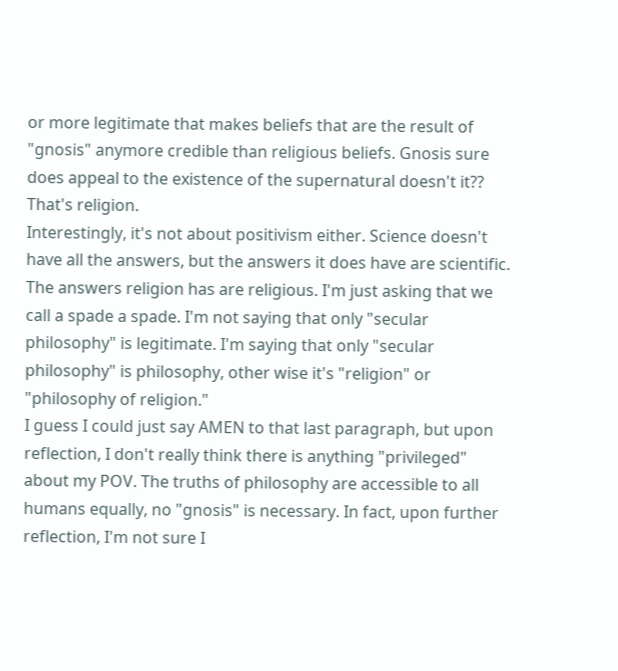or more legitimate that makes beliefs that are the result of "gnosis" anymore credible than religious beliefs. Gnosis sure does appeal to the existence of the supernatural doesn't it?? That's religion.
Interestingly, it's not about positivism either. Science doesn't have all the answers, but the answers it does have are scientific. The answers religion has are religious. I'm just asking that we call a spade a spade. I'm not saying that only "secular philosophy" is legitimate. I'm saying that only "secular philosophy" is philosophy, other wise it's "religion" or "philosophy of religion."
I guess I could just say AMEN to that last paragraph, but upon reflection, I don't really think there is anything "privileged" about my POV. The truths of philosophy are accessible to all humans equally, no "gnosis" is necessary. In fact, upon further reflection, I'm not sure I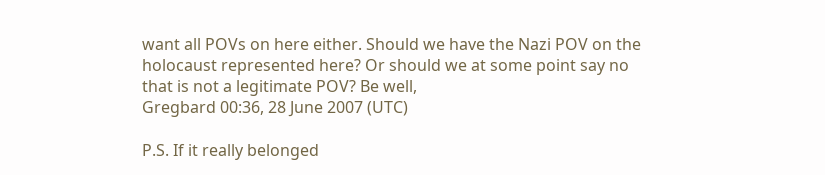want all POVs on here either. Should we have the Nazi POV on the holocaust represented here? Or should we at some point say no that is not a legitimate POV? Be well,
Gregbard 00:36, 28 June 2007 (UTC)

P.S. If it really belonged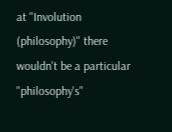at "Involution (philosophy)" there wouldn't be a particular "philosophy's"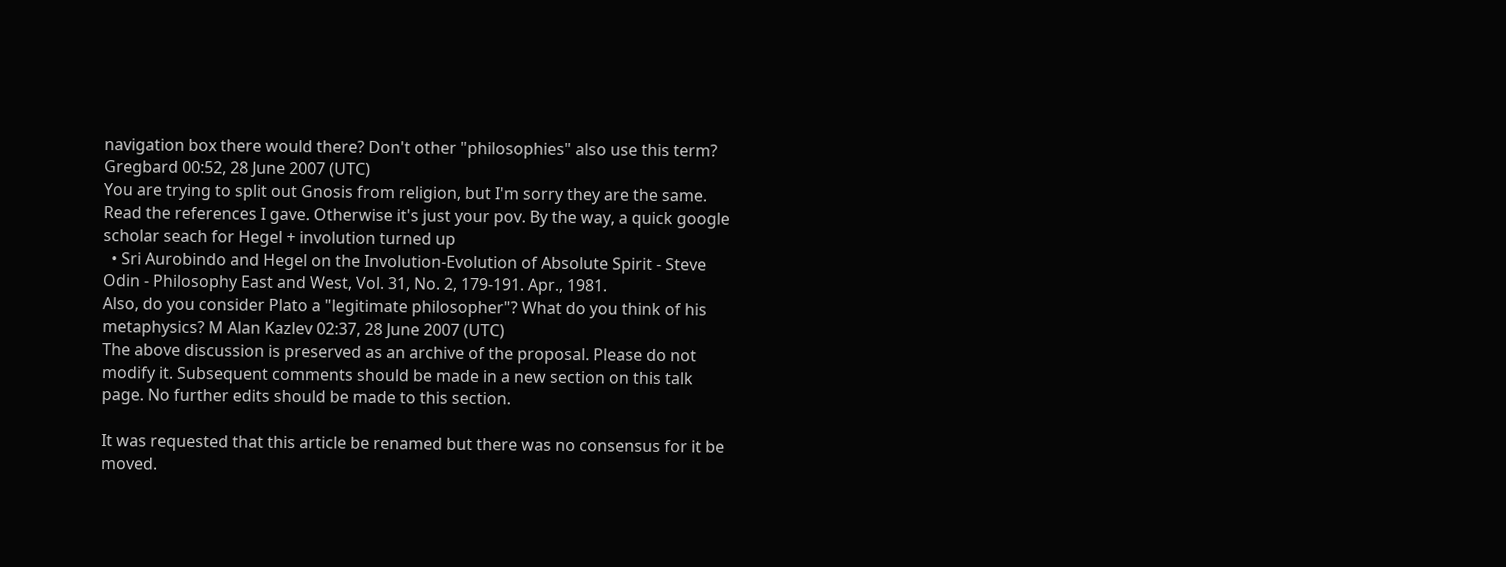navigation box there would there? Don't other "philosophies" also use this term? Gregbard 00:52, 28 June 2007 (UTC)
You are trying to split out Gnosis from religion, but I'm sorry they are the same.
Read the references I gave. Otherwise it's just your pov. By the way, a quick google scholar seach for Hegel + involution turned up
  • Sri Aurobindo and Hegel on the Involution-Evolution of Absolute Spirit - Steve Odin - Philosophy East and West, Vol. 31, No. 2, 179-191. Apr., 1981.
Also, do you consider Plato a "legitimate philosopher"? What do you think of his metaphysics? M Alan Kazlev 02:37, 28 June 2007 (UTC)
The above discussion is preserved as an archive of the proposal. Please do not modify it. Subsequent comments should be made in a new section on this talk page. No further edits should be made to this section.

It was requested that this article be renamed but there was no consensus for it be moved.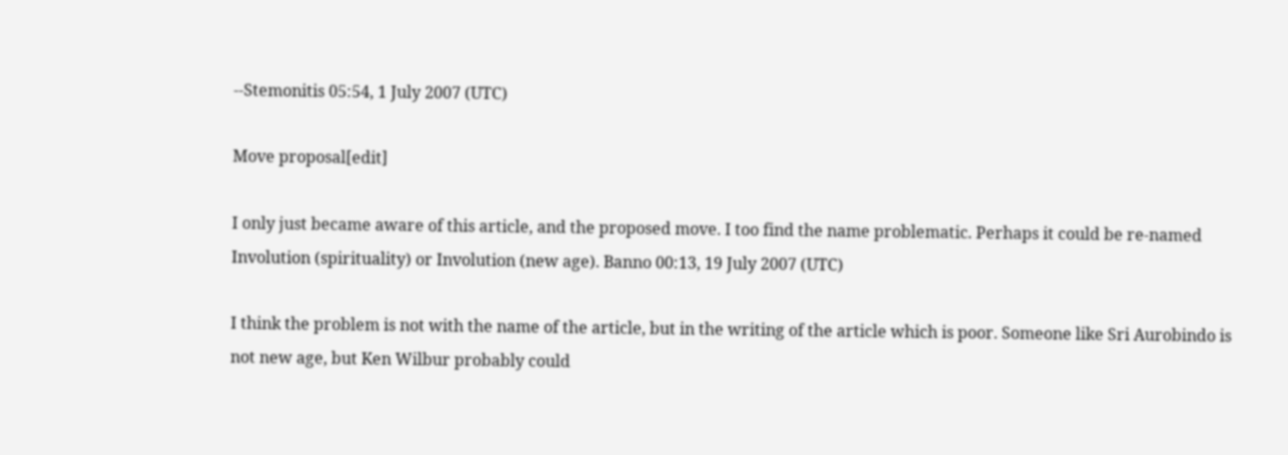--Stemonitis 05:54, 1 July 2007 (UTC)

Move proposal[edit]

I only just became aware of this article, and the proposed move. I too find the name problematic. Perhaps it could be re-named Involution (spirituality) or Involution (new age). Banno 00:13, 19 July 2007 (UTC)

I think the problem is not with the name of the article, but in the writing of the article which is poor. Someone like Sri Aurobindo is not new age, but Ken Wilbur probably could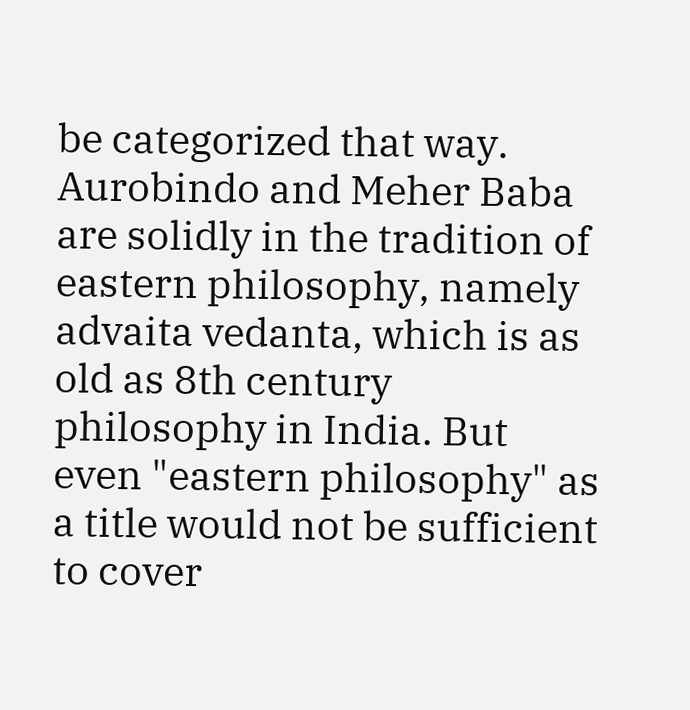be categorized that way. Aurobindo and Meher Baba are solidly in the tradition of eastern philosophy, namely advaita vedanta, which is as old as 8th century philosophy in India. But even "eastern philosophy" as a title would not be sufficient to cover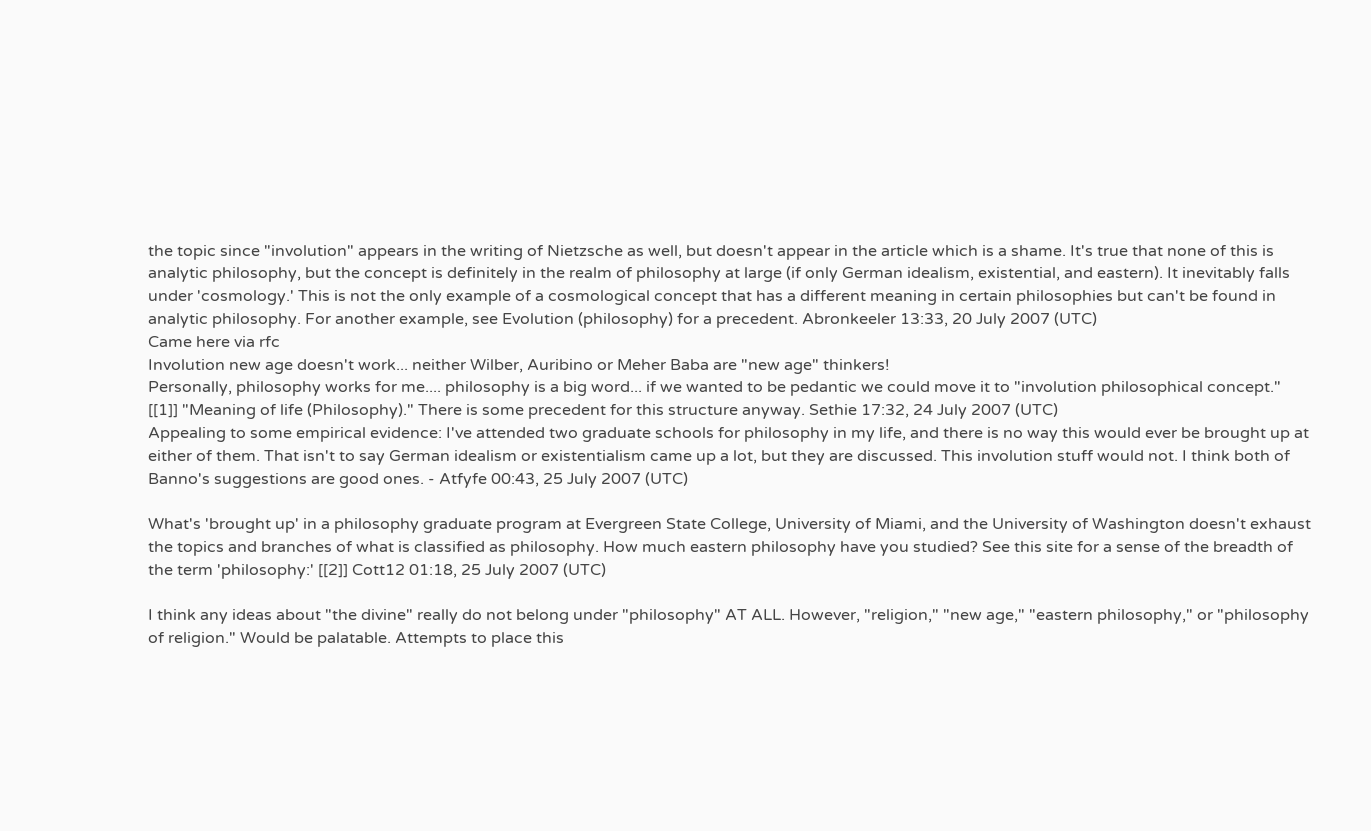the topic since "involution" appears in the writing of Nietzsche as well, but doesn't appear in the article which is a shame. It's true that none of this is analytic philosophy, but the concept is definitely in the realm of philosophy at large (if only German idealism, existential, and eastern). It inevitably falls under 'cosmology.' This is not the only example of a cosmological concept that has a different meaning in certain philosophies but can't be found in analytic philosophy. For another example, see Evolution (philosophy) for a precedent. Abronkeeler 13:33, 20 July 2007 (UTC)
Came here via rfc
Involution new age doesn't work... neither Wilber, Auribino or Meher Baba are "new age" thinkers!
Personally, philosophy works for me.... philosophy is a big word... if we wanted to be pedantic we could move it to "involution philosophical concept."
[[1]] "Meaning of life (Philosophy)." There is some precedent for this structure anyway. Sethie 17:32, 24 July 2007 (UTC)
Appealing to some empirical evidence: I've attended two graduate schools for philosophy in my life, and there is no way this would ever be brought up at either of them. That isn't to say German idealism or existentialism came up a lot, but they are discussed. This involution stuff would not. I think both of Banno's suggestions are good ones. - Atfyfe 00:43, 25 July 2007 (UTC)

What's 'brought up' in a philosophy graduate program at Evergreen State College, University of Miami, and the University of Washington doesn't exhaust the topics and branches of what is classified as philosophy. How much eastern philosophy have you studied? See this site for a sense of the breadth of the term 'philosophy:' [[2]] Cott12 01:18, 25 July 2007 (UTC)

I think any ideas about "the divine" really do not belong under "philosophy" AT ALL. However, "religion," "new age," "eastern philosophy," or "philosophy of religion." Would be palatable. Attempts to place this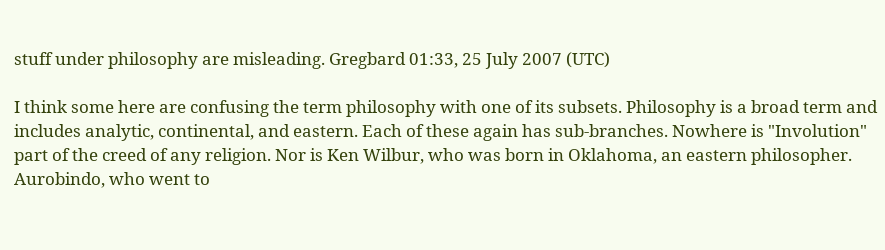stuff under philosophy are misleading. Gregbard 01:33, 25 July 2007 (UTC)

I think some here are confusing the term philosophy with one of its subsets. Philosophy is a broad term and includes analytic, continental, and eastern. Each of these again has sub-branches. Nowhere is "Involution" part of the creed of any religion. Nor is Ken Wilbur, who was born in Oklahoma, an eastern philosopher. Aurobindo, who went to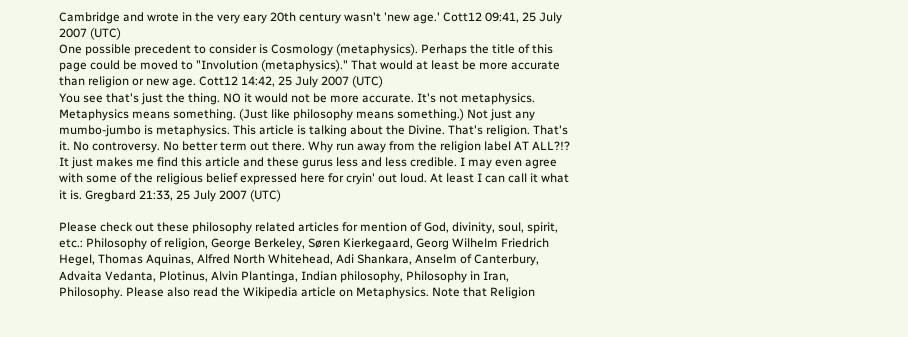Cambridge and wrote in the very eary 20th century wasn't 'new age.' Cott12 09:41, 25 July 2007 (UTC)
One possible precedent to consider is Cosmology (metaphysics). Perhaps the title of this page could be moved to "Involution (metaphysics)." That would at least be more accurate than religion or new age. Cott12 14:42, 25 July 2007 (UTC)
You see that's just the thing. NO it would not be more accurate. It's not metaphysics. Metaphysics means something. (Just like philosophy means something.) Not just any mumbo-jumbo is metaphysics. This article is talking about the Divine. That's religion. That's it. No controversy. No better term out there. Why run away from the religion label AT ALL?!? It just makes me find this article and these gurus less and less credible. I may even agree with some of the religious belief expressed here for cryin' out loud. At least I can call it what it is. Gregbard 21:33, 25 July 2007 (UTC)

Please check out these philosophy related articles for mention of God, divinity, soul, spirit, etc.: Philosophy of religion, George Berkeley, Søren Kierkegaard, Georg Wilhelm Friedrich Hegel, Thomas Aquinas, Alfred North Whitehead, Adi Shankara, Anselm of Canterbury, Advaita Vedanta, Plotinus, Alvin Plantinga, Indian philosophy, Philosophy in Iran, Philosophy. Please also read the Wikipedia article on Metaphysics. Note that Religion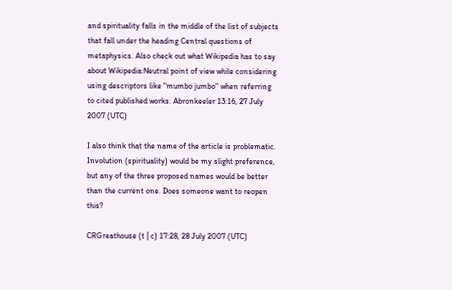and spirituality falls in the middle of the list of subjects that fall under the heading Central questions of metaphysics. Also check out what Wikipedia has to say about Wikipedia:Neutral point of view while considering using descriptors like "mumbo jumbo" when referring to cited published works. Abronkeeler 13:16, 27 July 2007 (UTC)

I also think that the name of the article is problematic. Involution (spirituality) would be my slight preference, but any of the three proposed names would be better than the current one. Does someone want to reopen this?

CRGreathouse (t | c) 17:28, 28 July 2007 (UTC)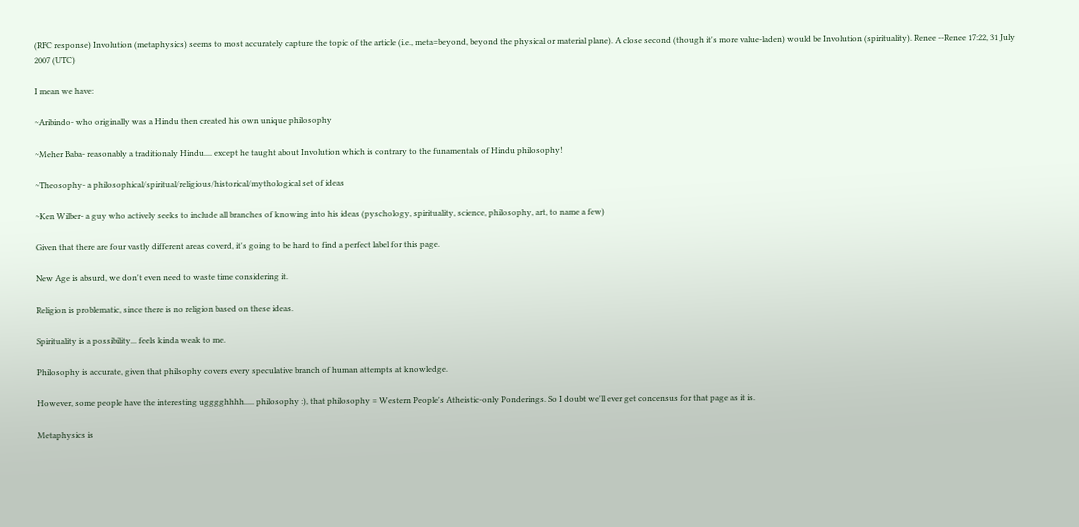(RFC response) Involution (metaphysics) seems to most accurately capture the topic of the article (i.e., meta=beyond, beyond the physical or material plane). A close second (though it's more value-laden) would be Involution (spirituality). Renee --Renee 17:22, 31 July 2007 (UTC)

I mean we have:

~Aribindo- who originally was a Hindu then created his own unique philosophy

~Meher Baba- reasonably a traditionaly Hindu.... except he taught about Involution which is contrary to the funamentals of Hindu philosophy!

~Theosophy- a philosophical/spiritual/religious/historical/mythological set of ideas

~Ken Wilber- a guy who actively seeks to include all branches of knowing into his ideas (pyschology, spirituality, science, philosophy, art, to name a few)

Given that there are four vastly different areas coverd, it's going to be hard to find a perfect label for this page.

New Age is absurd, we don't even need to waste time considering it.

Religion is problematic, since there is no religion based on these ideas.

Spirituality is a possibility... feels kinda weak to me.

Philosophy is accurate, given that philsophy covers every speculative branch of human attempts at knowledge.

However, some people have the interesting ugggghhhh..... philosophy :), that philosophy = Western People's Atheistic-only Ponderings. So I doubt we'll ever get concensus for that page as it is.

Metaphysics is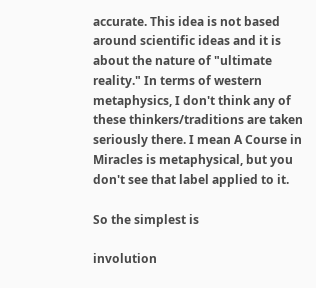accurate. This idea is not based around scientific ideas and it is about the nature of "ultimate reality." In terms of western metaphysics, I don't think any of these thinkers/traditions are taken seriously there. I mean A Course in Miracles is metaphysical, but you don't see that label applied to it.

So the simplest is

involution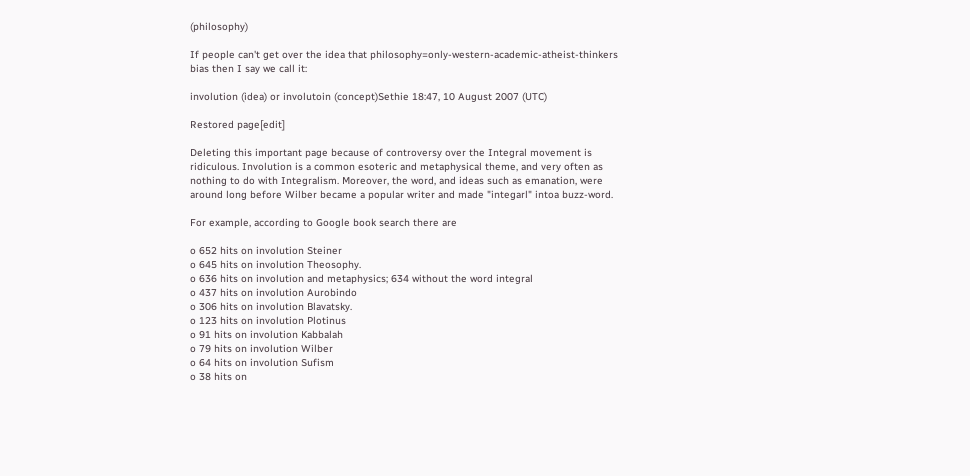(philosophy)

If people can't get over the idea that philosophy=only-western-academic-atheist-thinkers bias then I say we call it:

involution (idea) or involutoin (concept)Sethie 18:47, 10 August 2007 (UTC)

Restored page[edit]

Deleting this important page because of controversy over the Integral movement is ridiculous. Involution is a common esoteric and metaphysical theme, and very often as nothing to do with Integralism. Moreover, the word, and ideas such as emanation, were around long before Wilber became a popular writer and made "integarl" intoa buzz-word.

For example, according to Google book search there are

o 652 hits on involution Steiner
o 645 hits on involution Theosophy.
o 636 hits on involution and metaphysics; 634 without the word integral
o 437 hits on involution Aurobindo
o 306 hits on involution Blavatsky.
o 123 hits on involution Plotinus
o 91 hits on involution Kabbalah
o 79 hits on involution Wilber
o 64 hits on involution Sufism
o 38 hits on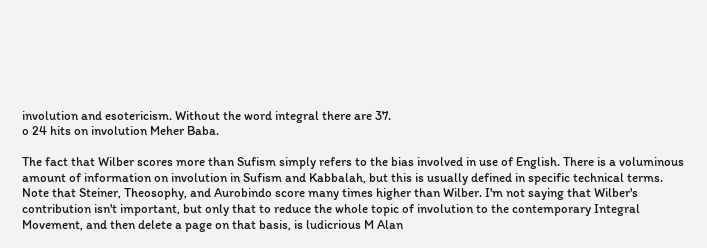involution and esotericism. Without the word integral there are 37.
o 24 hits on involution Meher Baba.

The fact that Wilber scores more than Sufism simply refers to the bias involved in use of English. There is a voluminous amount of information on involution in Sufism and Kabbalah, but this is usually defined in specific technical terms. Note that Steiner, Theosophy, and Aurobindo score many times higher than Wilber. I'm not saying that Wilber's contribution isn't important, but only that to reduce the whole topic of involution to the contemporary Integral Movement, and then delete a page on that basis, is ludicrious M Alan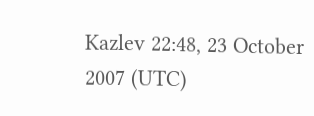Kazlev 22:48, 23 October 2007 (UTC)